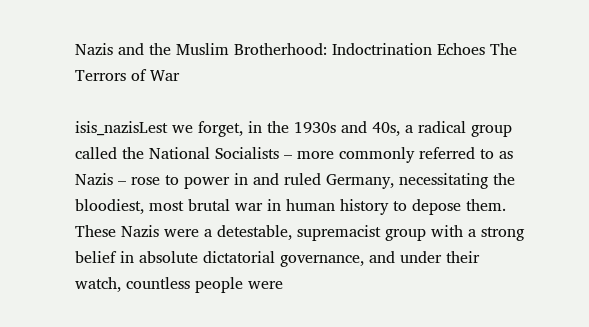Nazis and the Muslim Brotherhood: Indoctrination Echoes The Terrors of War

isis_nazisLest we forget, in the 1930s and 40s, a radical group called the National Socialists – more commonly referred to as Nazis – rose to power in and ruled Germany, necessitating the bloodiest, most brutal war in human history to depose them. These Nazis were a detestable, supremacist group with a strong belief in absolute dictatorial governance, and under their watch, countless people were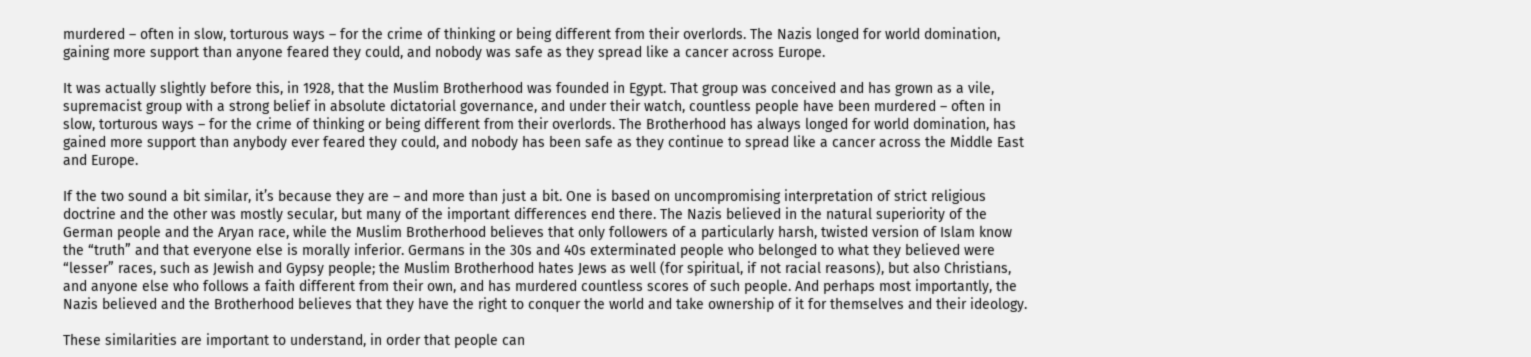murdered – often in slow, torturous ways – for the crime of thinking or being different from their overlords. The Nazis longed for world domination, gaining more support than anyone feared they could, and nobody was safe as they spread like a cancer across Europe.

It was actually slightly before this, in 1928, that the Muslim Brotherhood was founded in Egypt. That group was conceived and has grown as a vile, supremacist group with a strong belief in absolute dictatorial governance, and under their watch, countless people have been murdered – often in slow, torturous ways – for the crime of thinking or being different from their overlords. The Brotherhood has always longed for world domination, has gained more support than anybody ever feared they could, and nobody has been safe as they continue to spread like a cancer across the Middle East and Europe.

If the two sound a bit similar, it’s because they are – and more than just a bit. One is based on uncompromising interpretation of strict religious doctrine and the other was mostly secular, but many of the important differences end there. The Nazis believed in the natural superiority of the German people and the Aryan race, while the Muslim Brotherhood believes that only followers of a particularly harsh, twisted version of Islam know the “truth” and that everyone else is morally inferior. Germans in the 30s and 40s exterminated people who belonged to what they believed were “lesser” races, such as Jewish and Gypsy people; the Muslim Brotherhood hates Jews as well (for spiritual, if not racial reasons), but also Christians, and anyone else who follows a faith different from their own, and has murdered countless scores of such people. And perhaps most importantly, the Nazis believed and the Brotherhood believes that they have the right to conquer the world and take ownership of it for themselves and their ideology.

These similarities are important to understand, in order that people can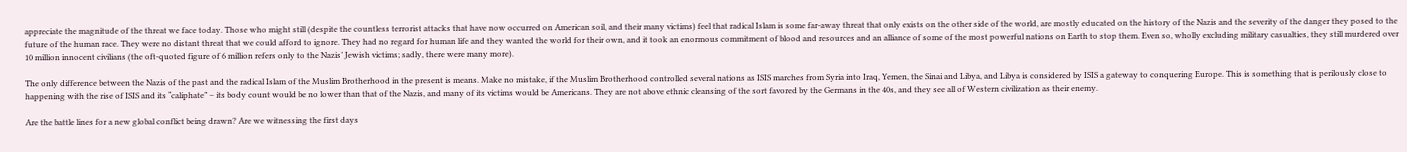appreciate the magnitude of the threat we face today. Those who might still (despite the countless terrorist attacks that have now occurred on American soil, and their many victims) feel that radical Islam is some far-away threat that only exists on the other side of the world, are mostly educated on the history of the Nazis and the severity of the danger they posed to the future of the human race. They were no distant threat that we could afford to ignore. They had no regard for human life and they wanted the world for their own, and it took an enormous commitment of blood and resources and an alliance of some of the most powerful nations on Earth to stop them. Even so, wholly excluding military casualties, they still murdered over 10 million innocent civilians (the oft-quoted figure of 6 million refers only to the Nazis’ Jewish victims; sadly, there were many more).

The only difference between the Nazis of the past and the radical Islam of the Muslim Brotherhood in the present is means. Make no mistake, if the Muslim Brotherhood controlled several nations as ISIS marches from Syria into Iraq, Yemen, the Sinai and Libya, and Libya is considered by ISIS a gateway to conquering Europe. This is something that is perilously close to happening with the rise of ISIS and its “caliphate” – its body count would be no lower than that of the Nazis, and many of its victims would be Americans. They are not above ethnic cleansing of the sort favored by the Germans in the 40s, and they see all of Western civilization as their enemy.

Are the battle lines for a new global conflict being drawn? Are we witnessing the first days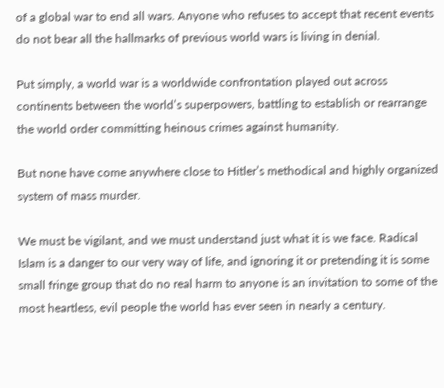of a global war to end all wars. Anyone who refuses to accept that recent events do not bear all the hallmarks of previous world wars is living in denial.

Put simply, a world war is a worldwide confrontation played out across continents between the world’s superpowers, battling to establish or rearrange the world order committing heinous crimes against humanity.

But none have come anywhere close to Hitler’s methodical and highly organized system of mass murder.

We must be vigilant, and we must understand just what it is we face. Radical Islam is a danger to our very way of life, and ignoring it or pretending it is some small fringe group that do no real harm to anyone is an invitation to some of the most heartless, evil people the world has ever seen in nearly a century.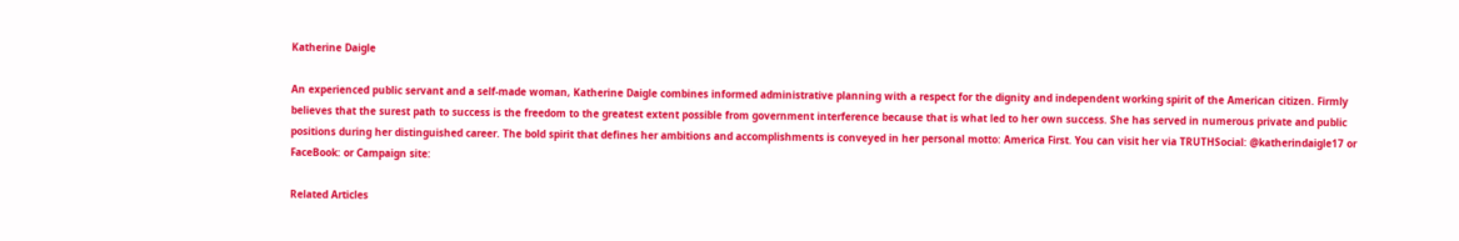Katherine Daigle

An experienced public servant and a self-made woman, Katherine Daigle combines informed administrative planning with a respect for the dignity and independent working spirit of the American citizen. Firmly believes that the surest path to success is the freedom to the greatest extent possible from government interference because that is what led to her own success. She has served in numerous private and public positions during her distinguished career. The bold spirit that defines her ambitions and accomplishments is conveyed in her personal motto: America First. You can visit her via TRUTHSocial: @katherindaigle17 or FaceBook: or Campaign site:

Related Articles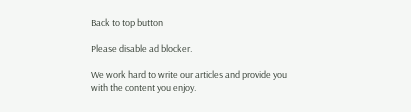Back to top button

Please disable ad blocker.

We work hard to write our articles and provide you with the content you enjoy.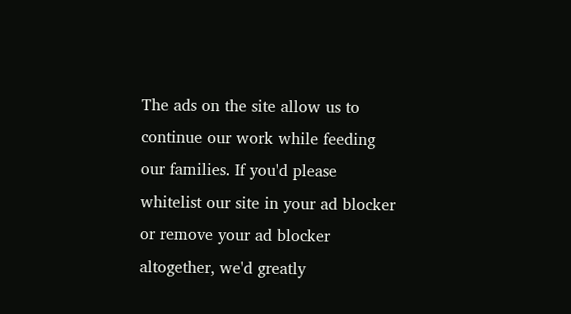The ads on the site allow us to continue our work while feeding our families. If you'd please whitelist our site in your ad blocker or remove your ad blocker altogether, we'd greatly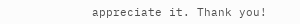appreciate it. Thank you!